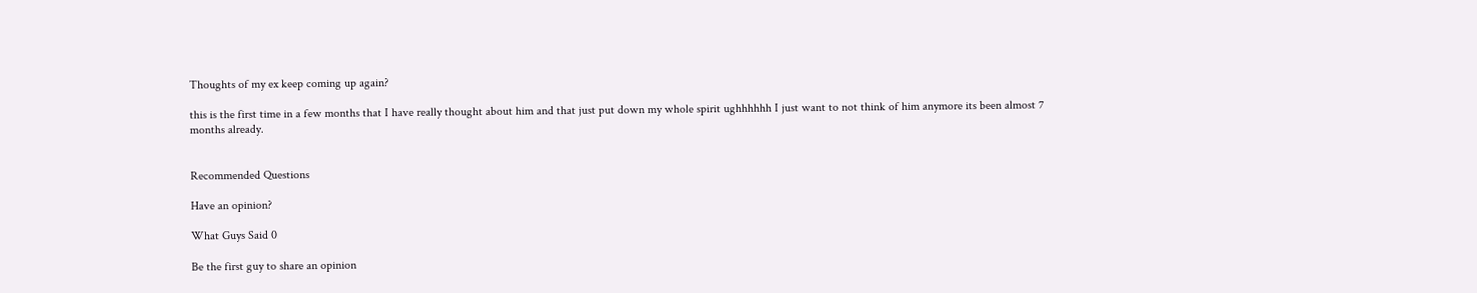Thoughts of my ex keep coming up again?

this is the first time in a few months that I have really thought about him and that just put down my whole spirit ughhhhhh I just want to not think of him anymore its been almost 7 months already.


Recommended Questions

Have an opinion?

What Guys Said 0

Be the first guy to share an opinion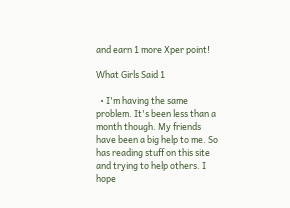and earn 1 more Xper point!

What Girls Said 1

  • I'm having the same problem. It's been less than a month though. My friends have been a big help to me. So has reading stuff on this site and trying to help others. I hope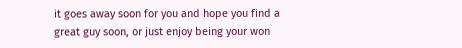it goes away soon for you and hope you find a great guy soon, or just enjoy being your won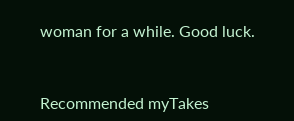woman for a while. Good luck.


Recommended myTakes